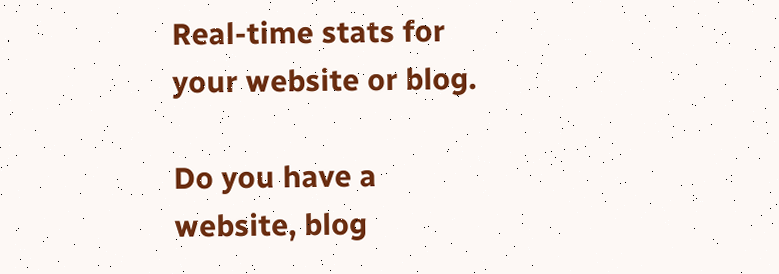Real-time stats for your website or blog.

Do you have a website, blog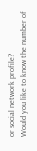or social network profile?
Would you like to know the number of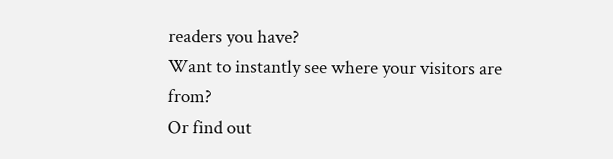readers you have?
Want to instantly see where your visitors are from?
Or find out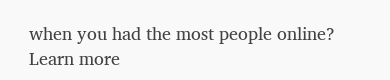when you had the most people online?
Learn more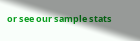or see our sample stats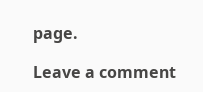page.

Leave a comment